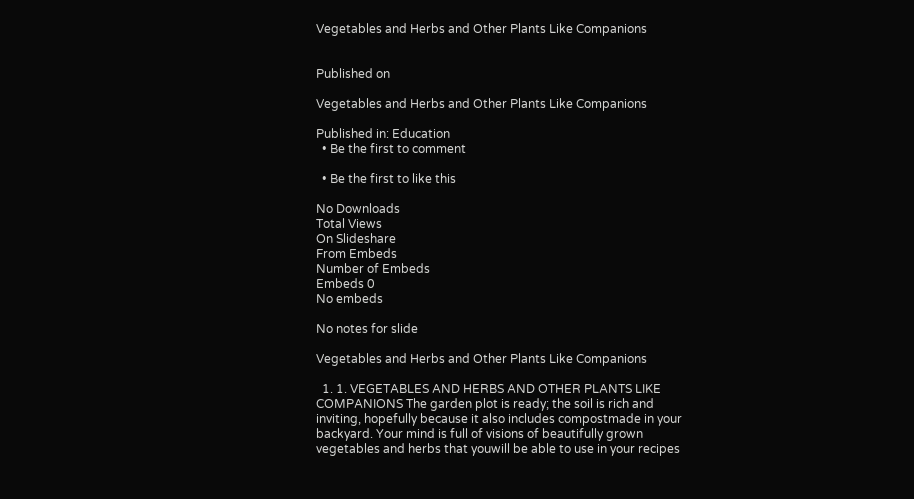Vegetables and Herbs and Other Plants Like Companions


Published on

Vegetables and Herbs and Other Plants Like Companions

Published in: Education
  • Be the first to comment

  • Be the first to like this

No Downloads
Total Views
On Slideshare
From Embeds
Number of Embeds
Embeds 0
No embeds

No notes for slide

Vegetables and Herbs and Other Plants Like Companions

  1. 1. VEGETABLES AND HERBS AND OTHER PLANTS LIKE COMPANIONS The garden plot is ready; the soil is rich and inviting, hopefully because it also includes compostmade in your backyard. Your mind is full of visions of beautifully grown vegetables and herbs that youwill be able to use in your recipes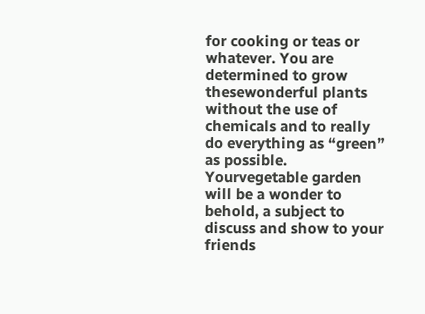for cooking or teas or whatever. You are determined to grow thesewonderful plants without the use of chemicals and to really do everything as “green” as possible. Yourvegetable garden will be a wonder to behold, a subject to discuss and show to your friends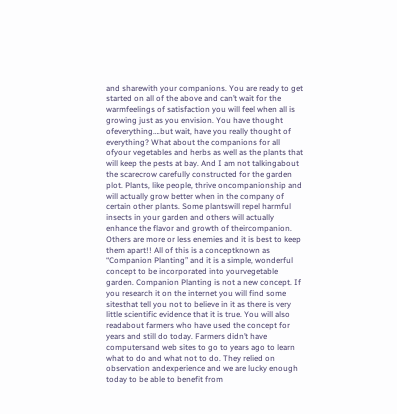and sharewith your companions. You are ready to get started on all of the above and can’t wait for the warmfeelings of satisfaction you will feel when all is growing just as you envision. You have thought ofeverything….but wait, have you really thought of everything? What about the companions for all ofyour vegetables and herbs as well as the plants that will keep the pests at bay. And I am not talkingabout the scarecrow carefully constructed for the garden plot. Plants, like people, thrive oncompanionship and will actually grow better when in the company of certain other plants. Some plantswill repel harmful insects in your garden and others will actually enhance the flavor and growth of theircompanion. Others are more or less enemies and it is best to keep them apart!! All of this is a conceptknown as “Companion Planting” and it is a simple, wonderful concept to be incorporated into yourvegetable garden. Companion Planting is not a new concept. If you research it on the internet you will find some sitesthat tell you not to believe in it as there is very little scientific evidence that it is true. You will also readabout farmers who have used the concept for years and still do today. Farmers didn’t have computersand web sites to go to years ago to learn what to do and what not to do. They relied on observation andexperience and we are lucky enough today to be able to benefit from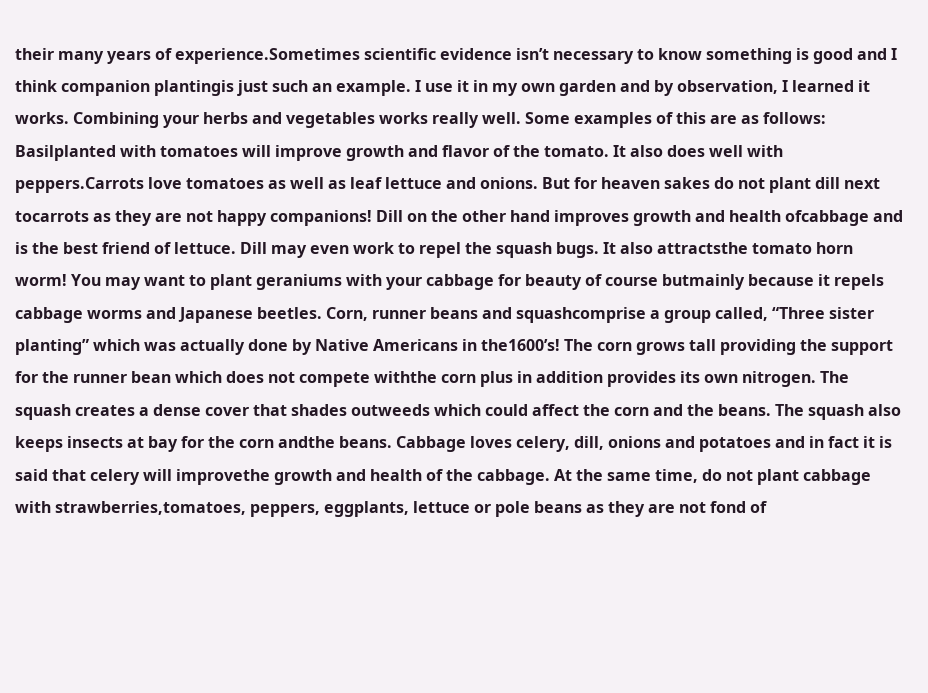their many years of experience.Sometimes scientific evidence isn’t necessary to know something is good and I think companion plantingis just such an example. I use it in my own garden and by observation, I learned it works. Combining your herbs and vegetables works really well. Some examples of this are as follows: Basilplanted with tomatoes will improve growth and flavor of the tomato. It also does well with peppers.Carrots love tomatoes as well as leaf lettuce and onions. But for heaven sakes do not plant dill next tocarrots as they are not happy companions! Dill on the other hand improves growth and health ofcabbage and is the best friend of lettuce. Dill may even work to repel the squash bugs. It also attractsthe tomato horn worm! You may want to plant geraniums with your cabbage for beauty of course butmainly because it repels cabbage worms and Japanese beetles. Corn, runner beans and squashcomprise a group called, “Three sister planting” which was actually done by Native Americans in the1600’s! The corn grows tall providing the support for the runner bean which does not compete withthe corn plus in addition provides its own nitrogen. The squash creates a dense cover that shades outweeds which could affect the corn and the beans. The squash also keeps insects at bay for the corn andthe beans. Cabbage loves celery, dill, onions and potatoes and in fact it is said that celery will improvethe growth and health of the cabbage. At the same time, do not plant cabbage with strawberries,tomatoes, peppers, eggplants, lettuce or pole beans as they are not fond of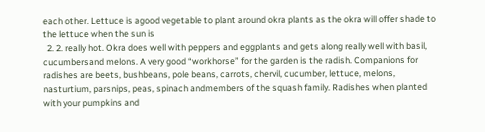each other. Lettuce is agood vegetable to plant around okra plants as the okra will offer shade to the lettuce when the sun is
  2. 2. really hot. Okra does well with peppers and eggplants and gets along really well with basil, cucumbersand melons. A very good “workhorse” for the garden is the radish. Companions for radishes are beets, bushbeans, pole beans, carrots, chervil, cucumber, lettuce, melons, nasturtium, parsnips, peas, spinach andmembers of the squash family. Radishes when planted with your pumpkins and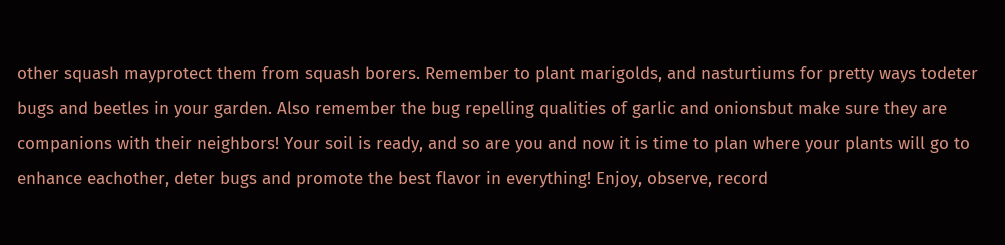other squash mayprotect them from squash borers. Remember to plant marigolds, and nasturtiums for pretty ways todeter bugs and beetles in your garden. Also remember the bug repelling qualities of garlic and onionsbut make sure they are companions with their neighbors! Your soil is ready, and so are you and now it is time to plan where your plants will go to enhance eachother, deter bugs and promote the best flavor in everything! Enjoy, observe, record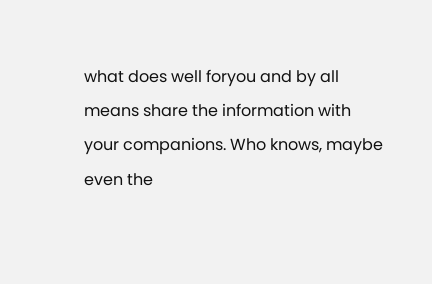what does well foryou and by all means share the information with your companions. Who knows, maybe even the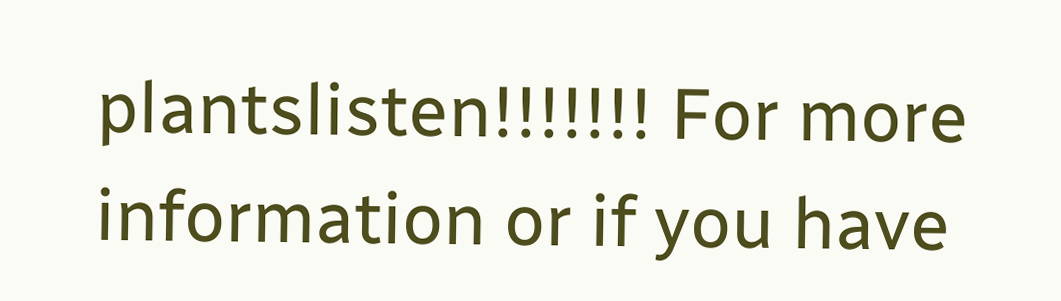plantslisten!!!!!!! For more information or if you have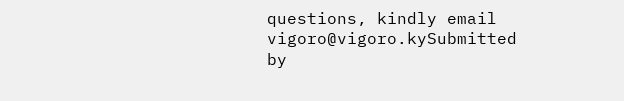questions, kindly email vigoro@vigoro.kySubmitted by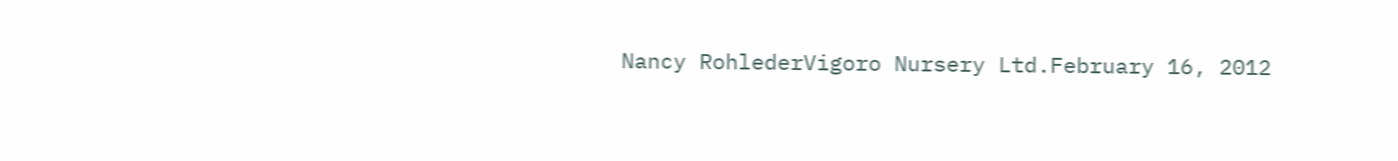Nancy RohlederVigoro Nursery Ltd.February 16, 2012